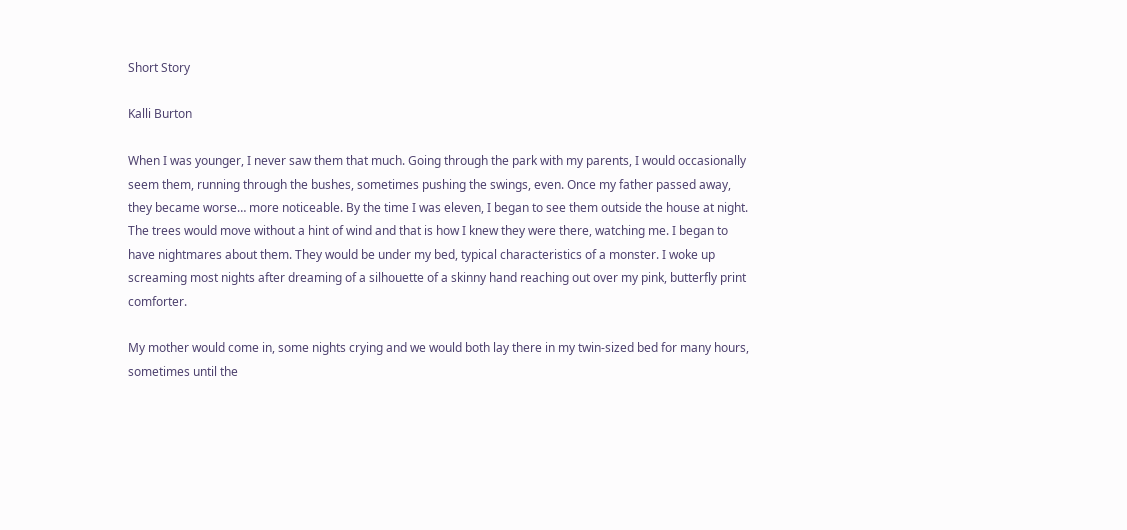Short Story

Kalli Burton

When I was younger, I never saw them that much. Going through the park with my parents, I would occasionally seem them, running through the bushes, sometimes pushing the swings, even. Once my father passed away, they became worse… more noticeable. By the time I was eleven, I began to see them outside the house at night. The trees would move without a hint of wind and that is how I knew they were there, watching me. I began to have nightmares about them. They would be under my bed, typical characteristics of a monster. I woke up screaming most nights after dreaming of a silhouette of a skinny hand reaching out over my pink, butterfly print comforter.

My mother would come in, some nights crying and we would both lay there in my twin-sized bed for many hours, sometimes until the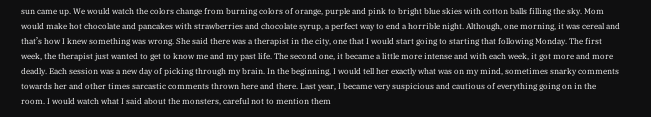sun came up. We would watch the colors change from burning colors of orange, purple and pink to bright blue skies with cotton balls filling the sky. Mom would make hot chocolate and pancakes with strawberries and chocolate syrup, a perfect way to end a horrible night. Although, one morning, it was cereal and that’s how I knew something was wrong. She said there was a therapist in the city, one that I would start going to starting that following Monday. The first week, the therapist just wanted to get to know me and my past life. The second one, it became a little more intense and with each week, it got more and more deadly. Each session was a new day of picking through my brain. In the beginning, I would tell her exactly what was on my mind, sometimes snarky comments towards her and other times sarcastic comments thrown here and there. Last year, I became very suspicious and cautious of everything going on in the room. I would watch what I said about the monsters, careful not to mention them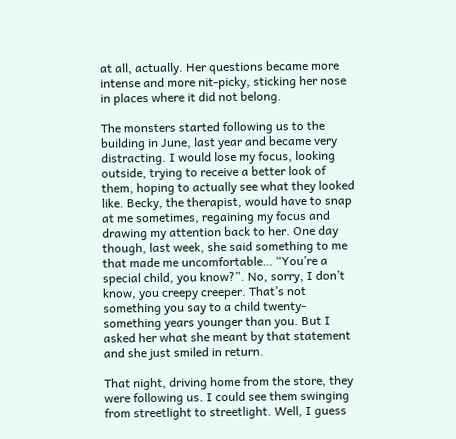at all, actually. Her questions became more intense and more nit-picky, sticking her nose in places where it did not belong.

The monsters started following us to the building in June, last year and became very distracting. I would lose my focus, looking outside, trying to receive a better look of them, hoping to actually see what they looked like. Becky, the therapist, would have to snap at me sometimes, regaining my focus and drawing my attention back to her. One day though, last week, she said something to me that made me uncomfortable… “You’re a special child, you know?”. No, sorry, I don’t know, you creepy creeper. That’s not something you say to a child twenty-something years younger than you. But I asked her what she meant by that statement and she just smiled in return.

That night, driving home from the store, they were following us. I could see them swinging from streetlight to streetlight. Well, I guess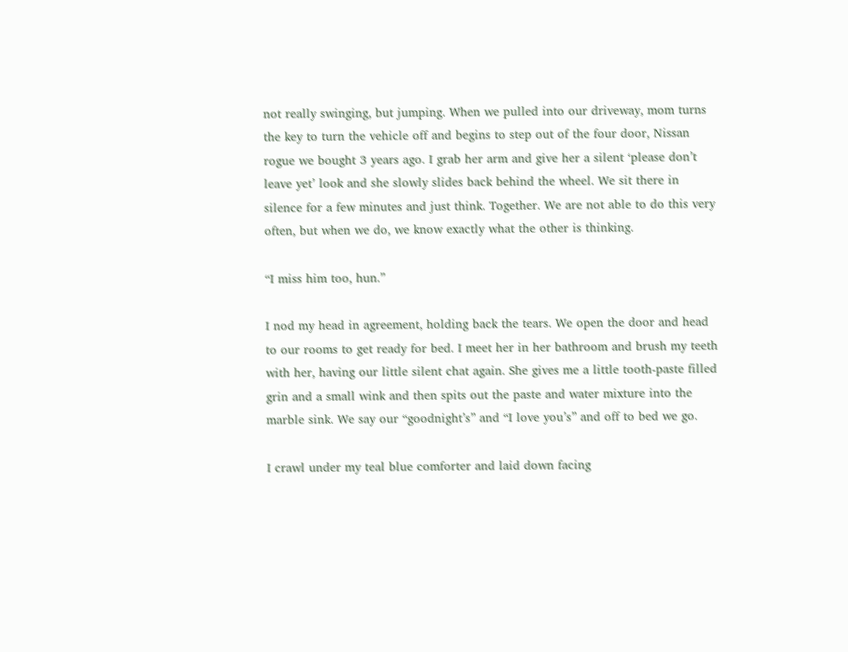not really swinging, but jumping. When we pulled into our driveway, mom turns the key to turn the vehicle off and begins to step out of the four door, Nissan rogue we bought 3 years ago. I grab her arm and give her a silent ‘please don’t leave yet’ look and she slowly slides back behind the wheel. We sit there in silence for a few minutes and just think. Together. We are not able to do this very often, but when we do, we know exactly what the other is thinking.

“I miss him too, hun.”

I nod my head in agreement, holding back the tears. We open the door and head to our rooms to get ready for bed. I meet her in her bathroom and brush my teeth with her, having our little silent chat again. She gives me a little tooth-paste filled grin and a small wink and then spits out the paste and water mixture into the marble sink. We say our “goodnight’s” and “I love you’s” and off to bed we go.

I crawl under my teal blue comforter and laid down facing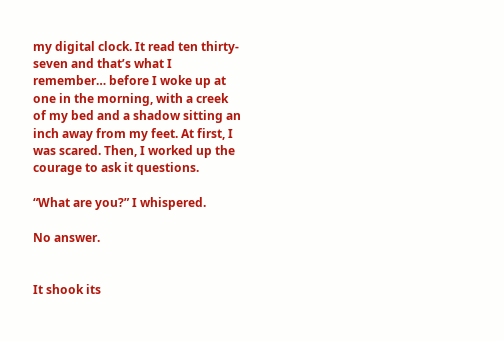my digital clock. It read ten thirty-seven and that’s what I remember… before I woke up at one in the morning, with a creek of my bed and a shadow sitting an inch away from my feet. At first, I was scared. Then, I worked up the courage to ask it questions.

“What are you?” I whispered.

No answer.


It shook its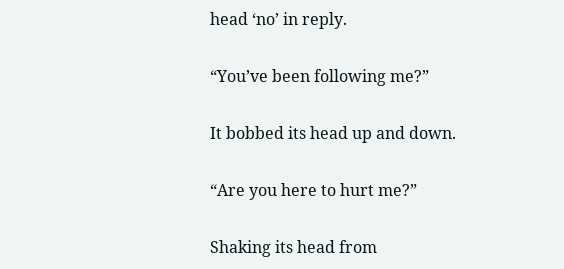head ‘no’ in reply.

“You’ve been following me?”

It bobbed its head up and down.

“Are you here to hurt me?”

Shaking its head from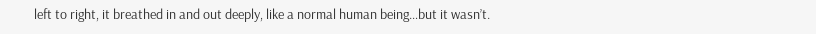left to right, it breathed in and out deeply, like a normal human being…but it wasn’t.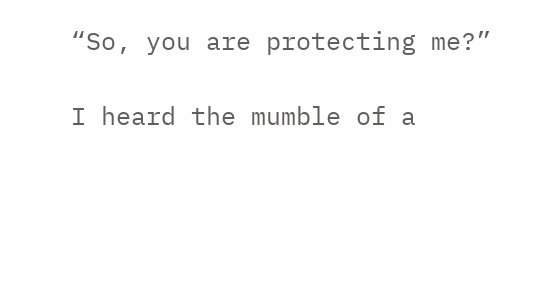“So, you are protecting me?”

I heard the mumble of a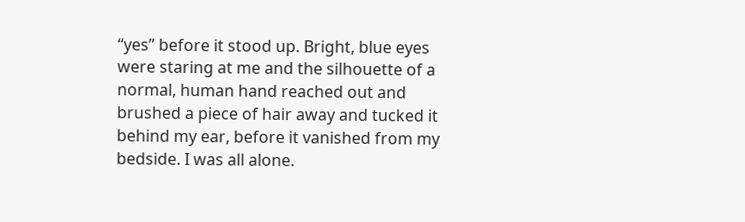“yes” before it stood up. Bright, blue eyes were staring at me and the silhouette of a normal, human hand reached out and brushed a piece of hair away and tucked it behind my ear, before it vanished from my bedside. I was all alone.